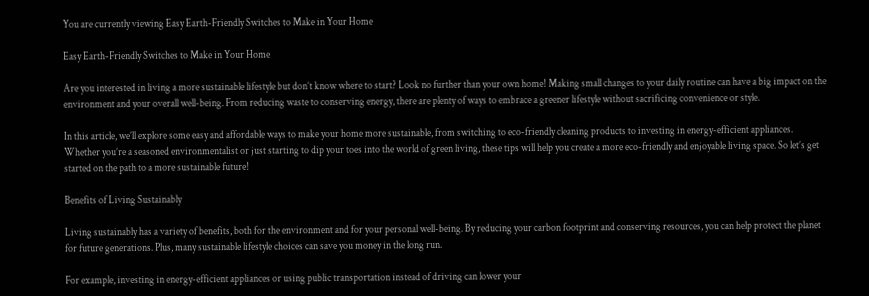You are currently viewing Easy Earth-Friendly Switches to Make in Your Home

Easy Earth-Friendly Switches to Make in Your Home

Are you interested in living a more sustainable lifestyle but don’t know where to start? Look no further than your own home! Making small changes to your daily routine can have a big impact on the environment and your overall well-being. From reducing waste to conserving energy, there are plenty of ways to embrace a greener lifestyle without sacrificing convenience or style.

In this article, we’ll explore some easy and affordable ways to make your home more sustainable, from switching to eco-friendly cleaning products to investing in energy-efficient appliances. Whether you’re a seasoned environmentalist or just starting to dip your toes into the world of green living, these tips will help you create a more eco-friendly and enjoyable living space. So let’s get started on the path to a more sustainable future!

Benefits of Living Sustainably

Living sustainably has a variety of benefits, both for the environment and for your personal well-being. By reducing your carbon footprint and conserving resources, you can help protect the planet for future generations. Plus, many sustainable lifestyle choices can save you money in the long run.

For example, investing in energy-efficient appliances or using public transportation instead of driving can lower your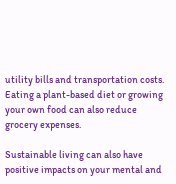utility bills and transportation costs. Eating a plant-based diet or growing your own food can also reduce grocery expenses.

Sustainable living can also have positive impacts on your mental and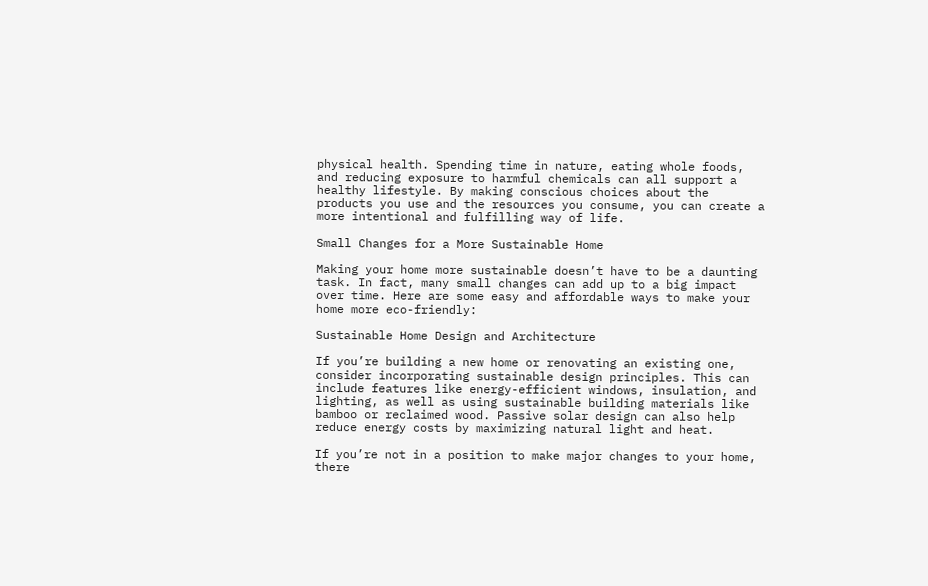physical health. Spending time in nature, eating whole foods, and reducing exposure to harmful chemicals can all support a healthy lifestyle. By making conscious choices about the products you use and the resources you consume, you can create a more intentional and fulfilling way of life.

Small Changes for a More Sustainable Home

Making your home more sustainable doesn’t have to be a daunting task. In fact, many small changes can add up to a big impact over time. Here are some easy and affordable ways to make your home more eco-friendly:

Sustainable Home Design and Architecture

If you’re building a new home or renovating an existing one, consider incorporating sustainable design principles. This can include features like energy-efficient windows, insulation, and lighting, as well as using sustainable building materials like bamboo or reclaimed wood. Passive solar design can also help reduce energy costs by maximizing natural light and heat.

If you’re not in a position to make major changes to your home, there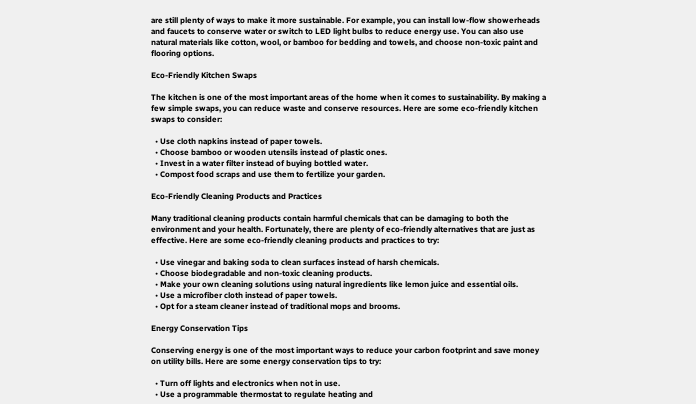are still plenty of ways to make it more sustainable. For example, you can install low-flow showerheads and faucets to conserve water or switch to LED light bulbs to reduce energy use. You can also use natural materials like cotton, wool, or bamboo for bedding and towels, and choose non-toxic paint and flooring options.

Eco-Friendly Kitchen Swaps

The kitchen is one of the most important areas of the home when it comes to sustainability. By making a few simple swaps, you can reduce waste and conserve resources. Here are some eco-friendly kitchen swaps to consider:

  • Use cloth napkins instead of paper towels.
  • Choose bamboo or wooden utensils instead of plastic ones.
  • Invest in a water filter instead of buying bottled water.
  • Compost food scraps and use them to fertilize your garden.

Eco-Friendly Cleaning Products and Practices

Many traditional cleaning products contain harmful chemicals that can be damaging to both the environment and your health. Fortunately, there are plenty of eco-friendly alternatives that are just as effective. Here are some eco-friendly cleaning products and practices to try:

  • Use vinegar and baking soda to clean surfaces instead of harsh chemicals.
  • Choose biodegradable and non-toxic cleaning products.
  • Make your own cleaning solutions using natural ingredients like lemon juice and essential oils.
  • Use a microfiber cloth instead of paper towels.
  • Opt for a steam cleaner instead of traditional mops and brooms.

Energy Conservation Tips

Conserving energy is one of the most important ways to reduce your carbon footprint and save money on utility bills. Here are some energy conservation tips to try:

  • Turn off lights and electronics when not in use.
  • Use a programmable thermostat to regulate heating and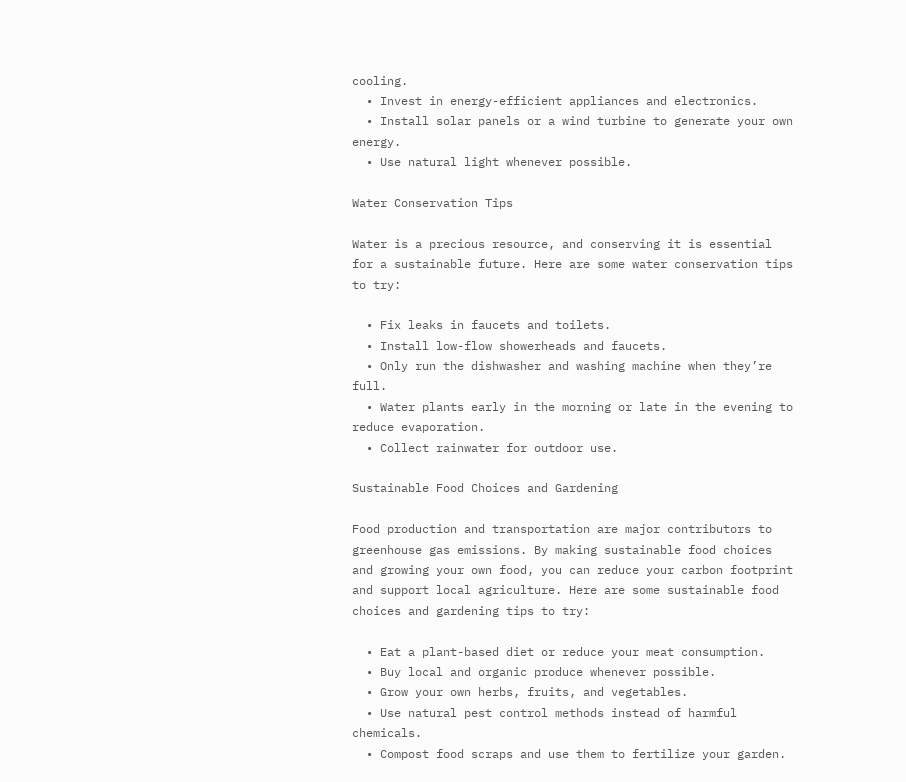cooling.
  • Invest in energy-efficient appliances and electronics.
  • Install solar panels or a wind turbine to generate your own energy.
  • Use natural light whenever possible.

Water Conservation Tips

Water is a precious resource, and conserving it is essential for a sustainable future. Here are some water conservation tips to try:

  • Fix leaks in faucets and toilets.
  • Install low-flow showerheads and faucets.
  • Only run the dishwasher and washing machine when they’re full.
  • Water plants early in the morning or late in the evening to reduce evaporation.
  • Collect rainwater for outdoor use.

Sustainable Food Choices and Gardening

Food production and transportation are major contributors to greenhouse gas emissions. By making sustainable food choices and growing your own food, you can reduce your carbon footprint and support local agriculture. Here are some sustainable food choices and gardening tips to try:

  • Eat a plant-based diet or reduce your meat consumption.
  • Buy local and organic produce whenever possible.
  • Grow your own herbs, fruits, and vegetables.
  • Use natural pest control methods instead of harmful chemicals.
  • Compost food scraps and use them to fertilize your garden.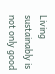Living sustainably is not only good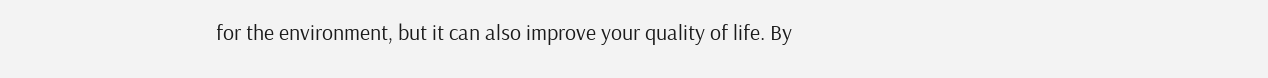for the environment, but it can also improve your quality of life. By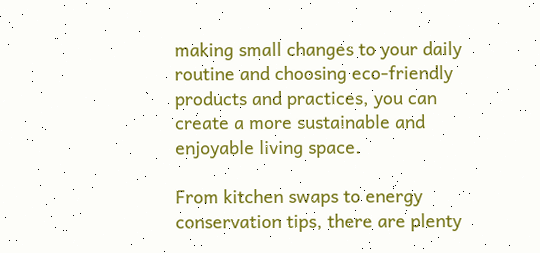making small changes to your daily routine and choosing eco-friendly products and practices, you can create a more sustainable and enjoyable living space.

From kitchen swaps to energy conservation tips, there are plenty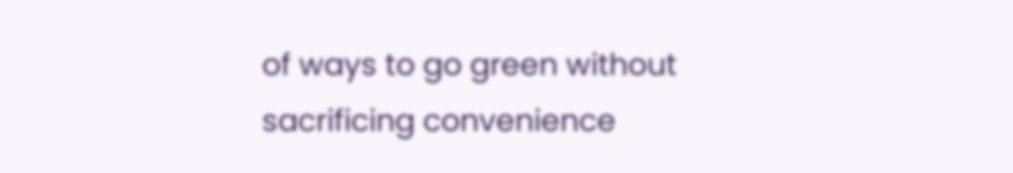of ways to go green without sacrificing convenience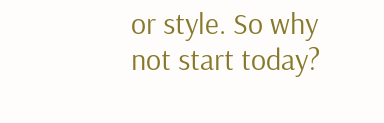or style. So why not start today?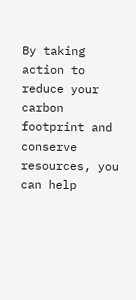By taking action to reduce your carbon footprint and conserve resources, you can help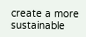create a more sustainable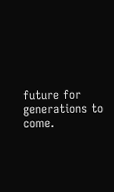future for generations to come.